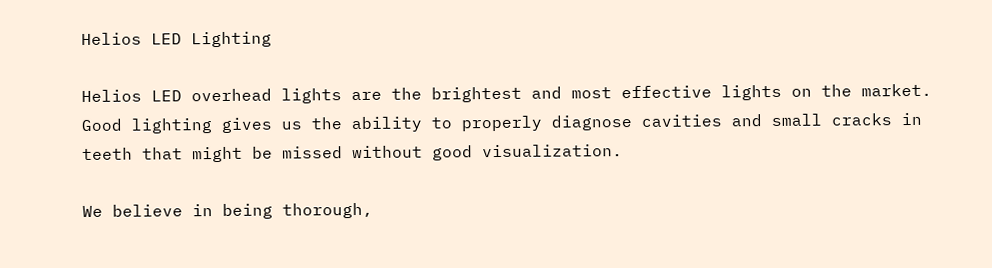Helios LED Lighting

Helios LED overhead lights are the brightest and most effective lights on the market. Good lighting gives us the ability to properly diagnose cavities and small cracks in teeth that might be missed without good visualization.

We believe in being thorough,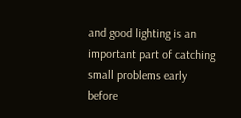and good lighting is an important part of catching small problems early before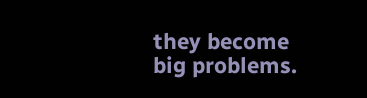they become big problems.